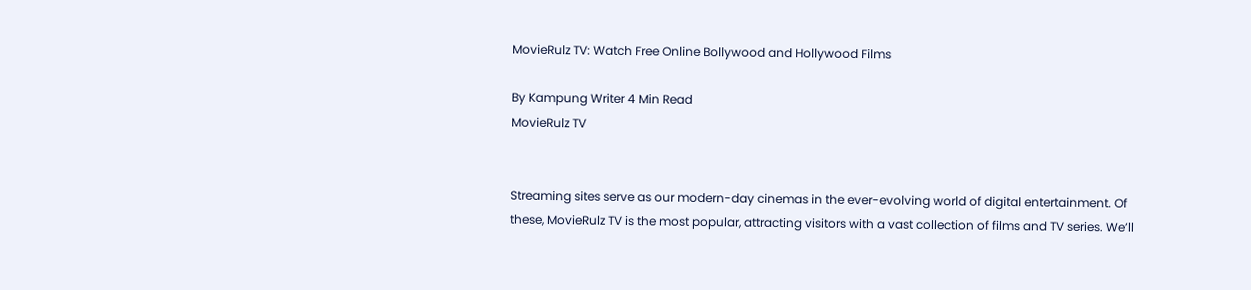MovieRulz TV: Watch Free Online Bollywood and Hollywood Films

By Kampung Writer 4 Min Read
MovieRulz TV


Streaming sites serve as our modern-day cinemas in the ever-evolving world of digital entertainment. Of these, MovieRulz TV is the most popular, attracting visitors with a vast collection of films and TV series. We’ll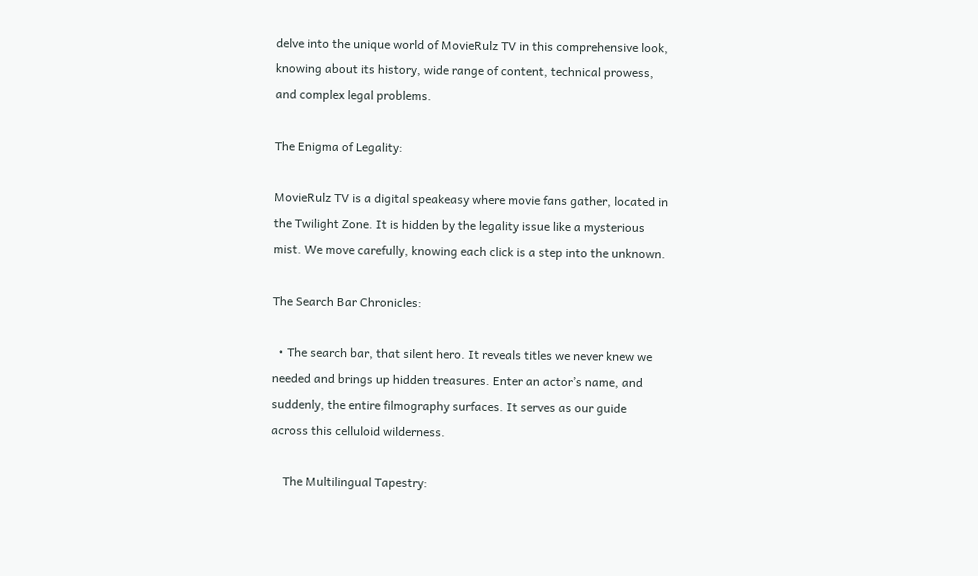delve into the unique world of MovieRulz TV in this comprehensive look, knowing about its history, wide range of content, technical prowess, and complex legal problems.

The Enigma of Legality:

MovieRulz TV is a digital speakeasy where movie fans gather, located in the Twilight Zone. It is hidden by the legality issue like a mysterious mist. We move carefully, knowing each click is a step into the unknown.

The Search Bar Chronicles:

  • The search bar, that silent hero. It reveals titles we never knew we needed and brings up hidden treasures. Enter an actor’s name, and suddenly, the entire filmography surfaces. It serves as our guide across this celluloid wilderness.

    The Multilingual Tapestry: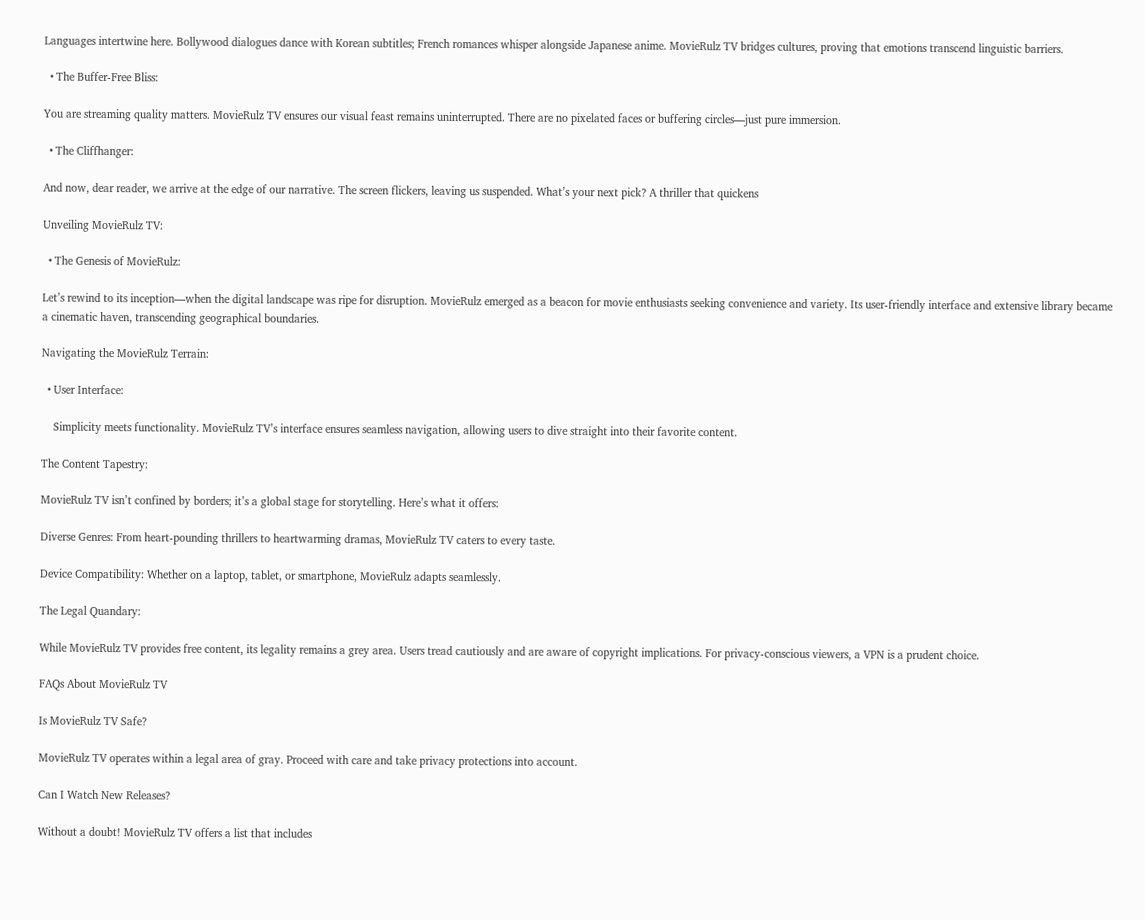Languages intertwine here. Bollywood dialogues dance with Korean subtitles; French romances whisper alongside Japanese anime. MovieRulz TV bridges cultures, proving that emotions transcend linguistic barriers.

  • The Buffer-Free Bliss:

You are streaming quality matters. MovieRulz TV ensures our visual feast remains uninterrupted. There are no pixelated faces or buffering circles—just pure immersion.

  • The Cliffhanger:

And now, dear reader, we arrive at the edge of our narrative. The screen flickers, leaving us suspended. What’s your next pick? A thriller that quickens

Unveiling MovieRulz TV:

  • The Genesis of MovieRulz:

Let’s rewind to its inception—when the digital landscape was ripe for disruption. MovieRulz emerged as a beacon for movie enthusiasts seeking convenience and variety. Its user-friendly interface and extensive library became a cinematic haven, transcending geographical boundaries.

Navigating the MovieRulz Terrain:

  • User Interface:

    Simplicity meets functionality. MovieRulz TV’s interface ensures seamless navigation, allowing users to dive straight into their favorite content.

The Content Tapestry:

MovieRulz TV isn’t confined by borders; it’s a global stage for storytelling. Here’s what it offers:

Diverse Genres: From heart-pounding thrillers to heartwarming dramas, MovieRulz TV caters to every taste.

Device Compatibility: Whether on a laptop, tablet, or smartphone, MovieRulz adapts seamlessly.

The Legal Quandary:

While MovieRulz TV provides free content, its legality remains a grey area. Users tread cautiously and are aware of copyright implications. For privacy-conscious viewers, a VPN is a prudent choice.

FAQs About MovieRulz TV

Is MovieRulz TV Safe?

MovieRulz TV operates within a legal area of gray. Proceed with care and take privacy protections into account.

Can I Watch New Releases?

Without a doubt! MovieRulz TV offers a list that includes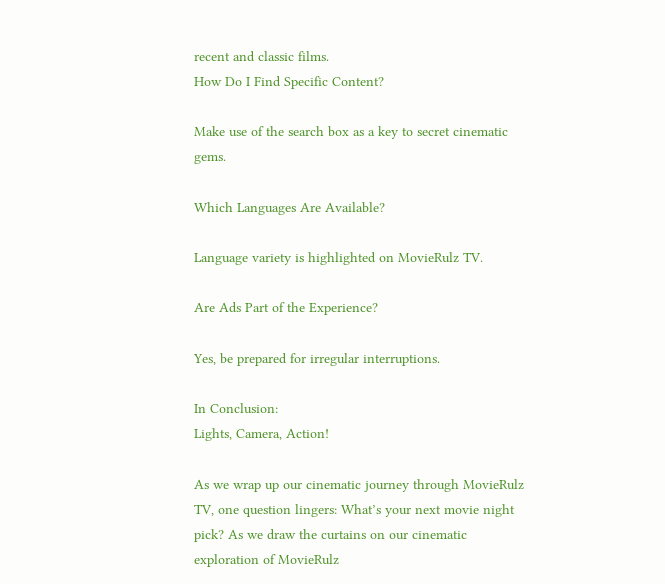recent and classic films.
How Do I Find Specific Content?

Make use of the search box as a key to secret cinematic gems.

Which Languages Are Available?

Language variety is highlighted on MovieRulz TV.

Are Ads Part of the Experience?

Yes, be prepared for irregular interruptions.

In Conclusion:
Lights, Camera, Action!

As we wrap up our cinematic journey through MovieRulz TV, one question lingers: What’s your next movie night pick? As we draw the curtains on our cinematic exploration of MovieRulz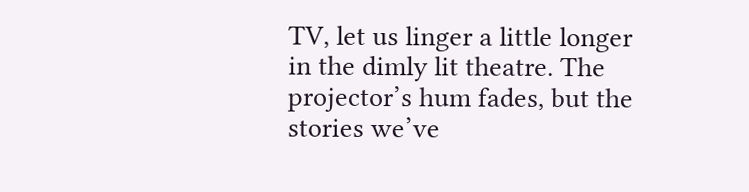TV, let us linger a little longer in the dimly lit theatre. The projector’s hum fades, but the stories we’ve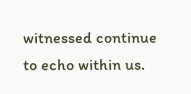witnessed continue to echo within us.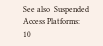See also  Suspended Access Platforms: 10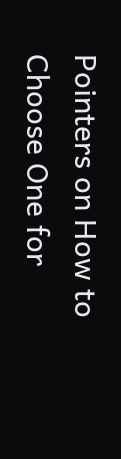Pointers on How to Choose One for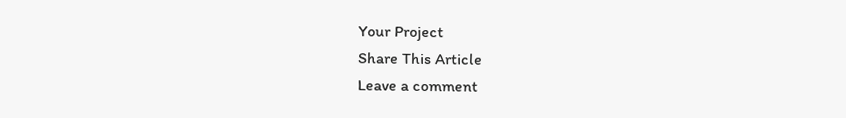Your Project
Share This Article
Leave a comment